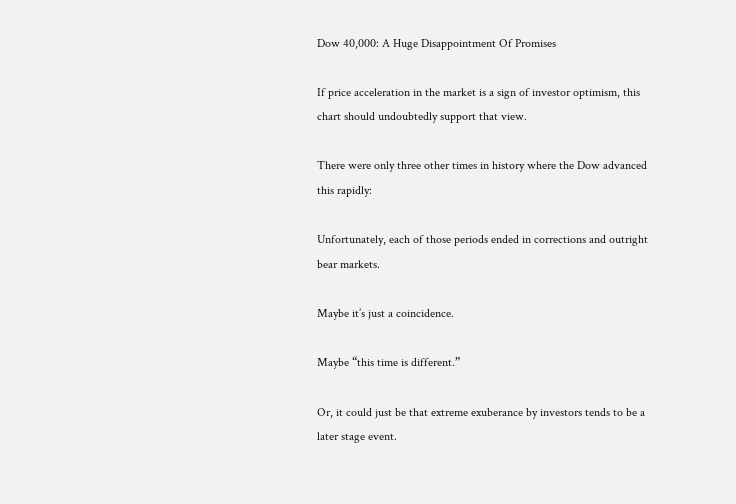Dow 40,000: A Huge Disappointment Of Promises

If price acceleration in the market is a sign of investor optimism, this chart should undoubtedly support that view.

There were only three other times in history where the Dow advanced this rapidly:

Unfortunately, each of those periods ended in corrections and outright bear markets.

Maybe it’s just a coincidence.

Maybe “this time is different.”

Or, it could just be that extreme exuberance by investors tends to be a later stage event.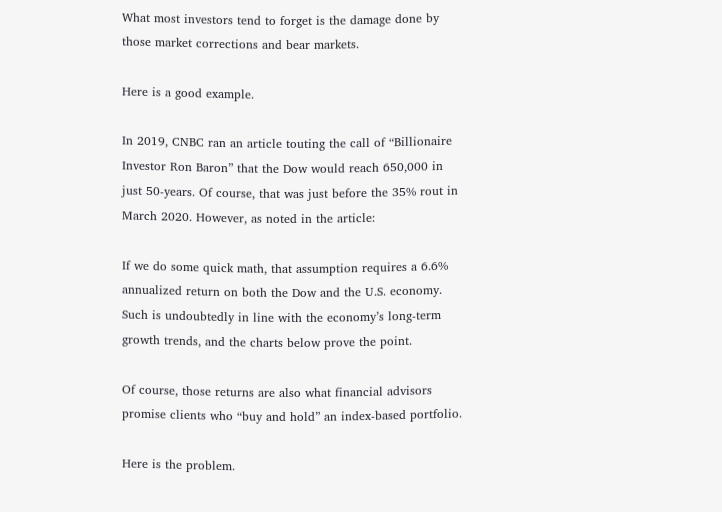What most investors tend to forget is the damage done by those market corrections and bear markets.

Here is a good example.

In 2019, CNBC ran an article touting the call of “Billionaire Investor Ron Baron” that the Dow would reach 650,000 in just 50-years. Of course, that was just before the 35% rout in March 2020. However, as noted in the article:

If we do some quick math, that assumption requires a 6.6% annualized return on both the Dow and the U.S. economy. Such is undoubtedly in line with the economy’s long-term growth trends, and the charts below prove the point.

Of course, those returns are also what financial advisors promise clients who “buy and hold” an index-based portfolio.

Here is the problem.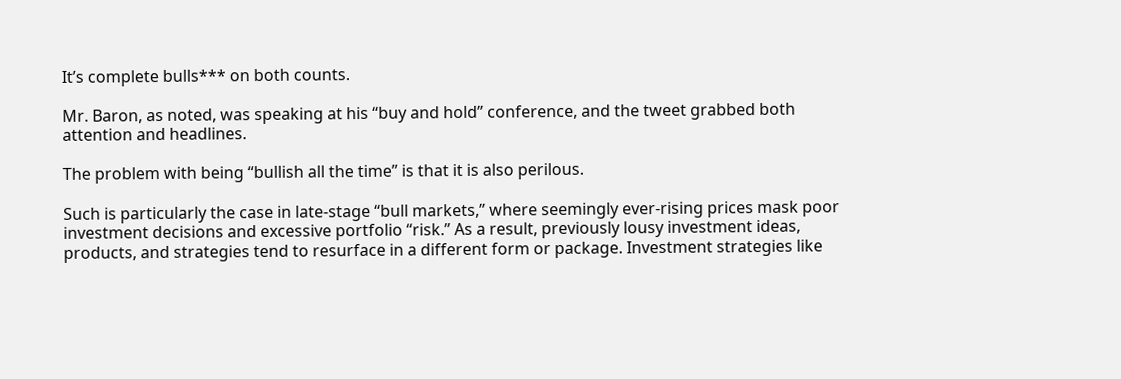It’s complete bulls*** on both counts.

Mr. Baron, as noted, was speaking at his “buy and hold” conference, and the tweet grabbed both attention and headlines.

The problem with being “bullish all the time” is that it is also perilous.

Such is particularly the case in late-stage “bull markets,” where seemingly ever-rising prices mask poor investment decisions and excessive portfolio “risk.” As a result, previously lousy investment ideas, products, and strategies tend to resurface in a different form or package. Investment strategies like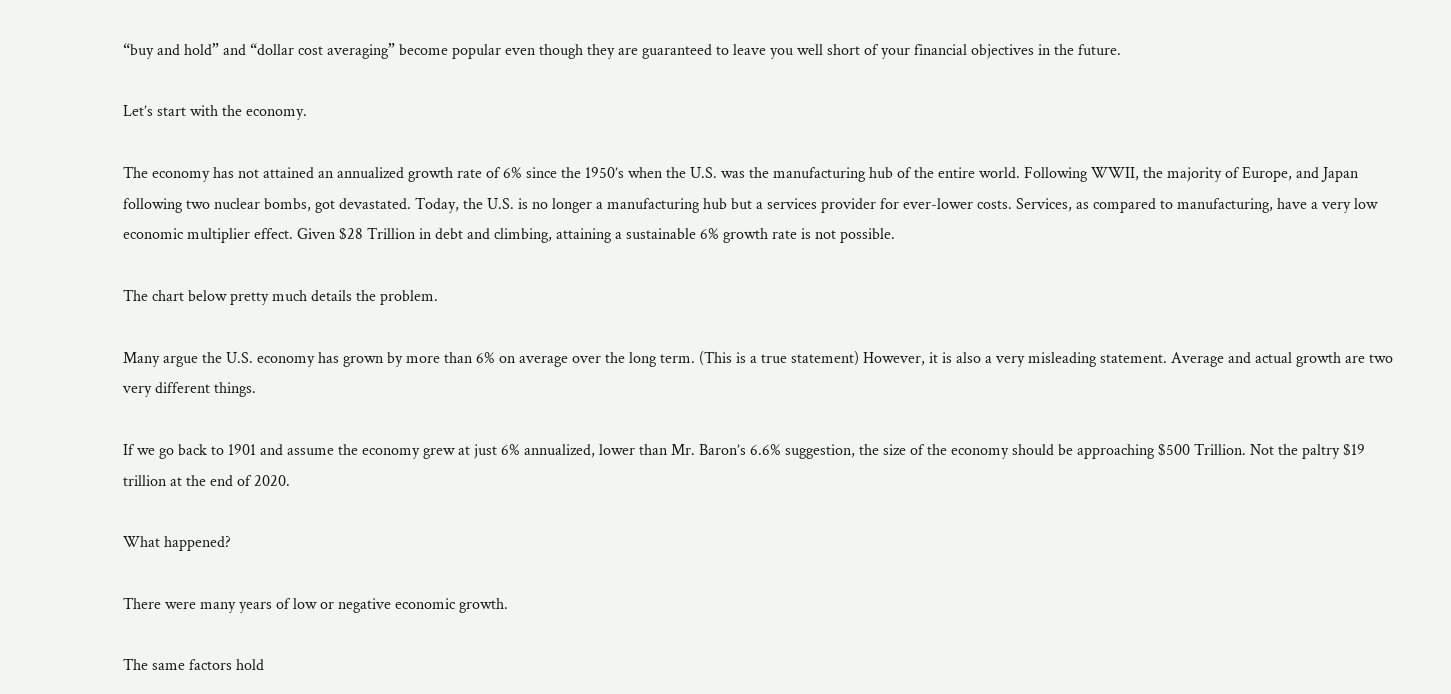“buy and hold” and “dollar cost averaging” become popular even though they are guaranteed to leave you well short of your financial objectives in the future.

Let’s start with the economy.

The economy has not attained an annualized growth rate of 6% since the 1950’s when the U.S. was the manufacturing hub of the entire world. Following WWII, the majority of Europe, and Japan following two nuclear bombs, got devastated. Today, the U.S. is no longer a manufacturing hub but a services provider for ever-lower costs. Services, as compared to manufacturing, have a very low economic multiplier effect. Given $28 Trillion in debt and climbing, attaining a sustainable 6% growth rate is not possible.

The chart below pretty much details the problem.

Many argue the U.S. economy has grown by more than 6% on average over the long term. (This is a true statement) However, it is also a very misleading statement. Average and actual growth are two very different things.

If we go back to 1901 and assume the economy grew at just 6% annualized, lower than Mr. Baron’s 6.6% suggestion, the size of the economy should be approaching $500 Trillion. Not the paltry $19 trillion at the end of 2020.

What happened?

There were many years of low or negative economic growth.

The same factors hold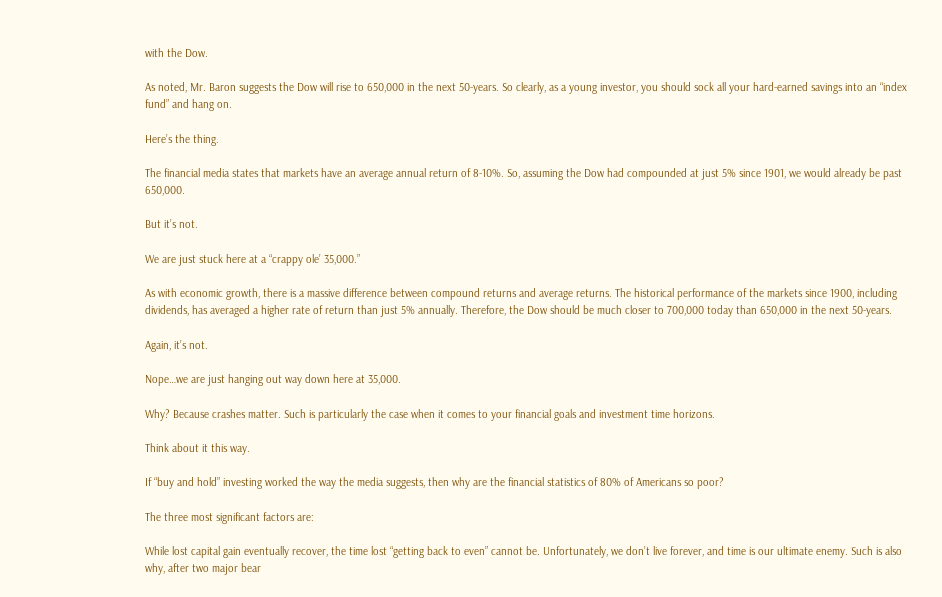with the Dow.

As noted, Mr. Baron suggests the Dow will rise to 650,000 in the next 50-years. So clearly, as a young investor, you should sock all your hard-earned savings into an “index fund” and hang on.

Here’s the thing.

The financial media states that markets have an average annual return of 8-10%. So, assuming the Dow had compounded at just 5% since 1901, we would already be past 650,000.

But it’s not.

We are just stuck here at a “crappy ole’ 35,000.”

As with economic growth, there is a massive difference between compound returns and average returns. The historical performance of the markets since 1900, including dividends, has averaged a higher rate of return than just 5% annually. Therefore, the Dow should be much closer to 700,000 today than 650,000 in the next 50-years.

Again, it’s not.

Nope…we are just hanging out way down here at 35,000.

Why? Because crashes matter. Such is particularly the case when it comes to your financial goals and investment time horizons.

Think about it this way.

If “buy and hold” investing worked the way the media suggests, then why are the financial statistics of 80% of Americans so poor?

The three most significant factors are:

While lost capital gain eventually recover, the time lost “getting back to even” cannot be. Unfortunately, we don’t live forever, and time is our ultimate enemy. Such is also why, after two major bear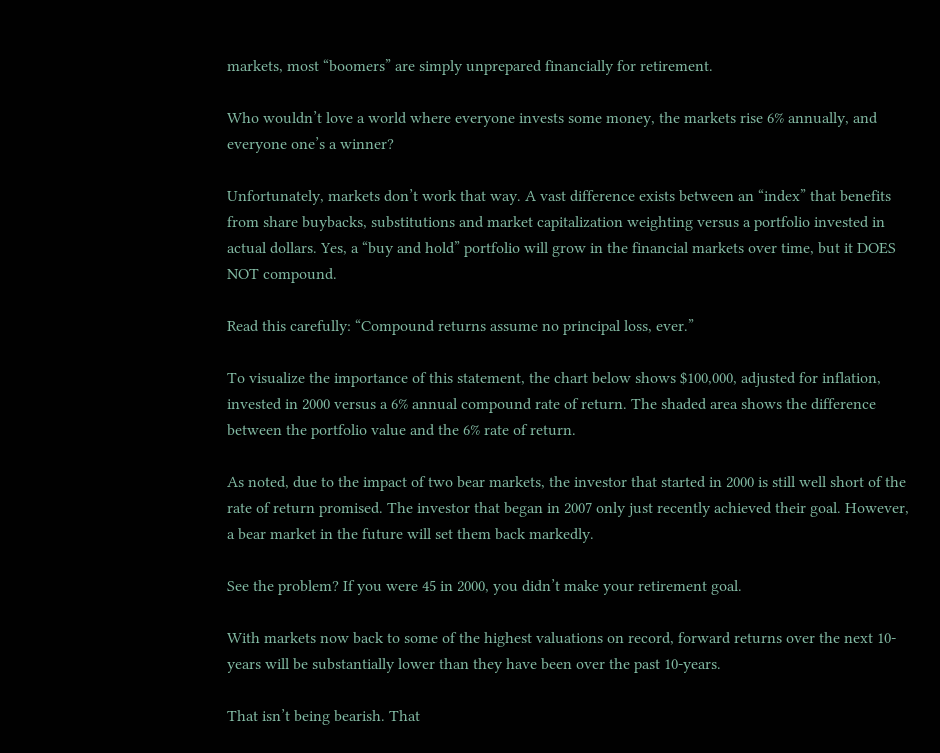markets, most “boomers” are simply unprepared financially for retirement.

Who wouldn’t love a world where everyone invests some money, the markets rise 6% annually, and everyone one’s a winner?

Unfortunately, markets don’t work that way. A vast difference exists between an “index” that benefits from share buybacks, substitutions and market capitalization weighting versus a portfolio invested in actual dollars. Yes, a “buy and hold” portfolio will grow in the financial markets over time, but it DOES NOT compound.

Read this carefully: “Compound returns assume no principal loss, ever.”

To visualize the importance of this statement, the chart below shows $100,000, adjusted for inflation, invested in 2000 versus a 6% annual compound rate of return. The shaded area shows the difference between the portfolio value and the 6% rate of return.

As noted, due to the impact of two bear markets, the investor that started in 2000 is still well short of the rate of return promised. The investor that began in 2007 only just recently achieved their goal. However, a bear market in the future will set them back markedly.

See the problem? If you were 45 in 2000, you didn’t make your retirement goal.

With markets now back to some of the highest valuations on record, forward returns over the next 10-years will be substantially lower than they have been over the past 10-years.

That isn’t being bearish. That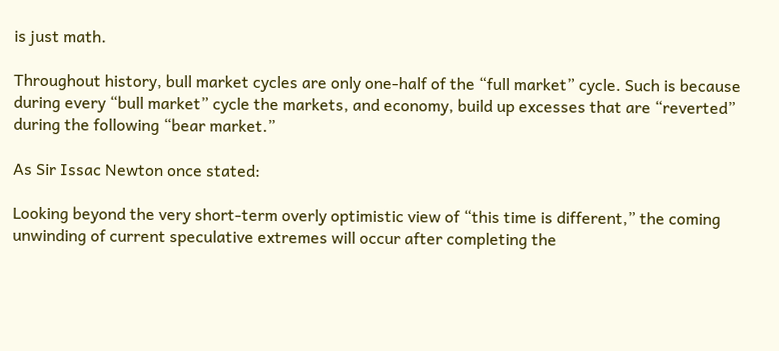is just math.

Throughout history, bull market cycles are only one-half of the “full market” cycle. Such is because during every “bull market” cycle the markets, and economy, build up excesses that are “reverted” during the following “bear market.”

As Sir Issac Newton once stated:

Looking beyond the very short-term overly optimistic view of “this time is different,” the coming unwinding of current speculative extremes will occur after completing the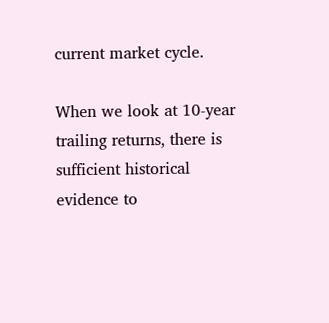current market cycle.

When we look at 10-year trailing returns, there is sufficient historical evidence to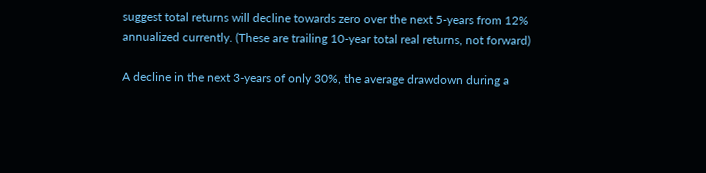suggest total returns will decline towards zero over the next 5-years from 12% annualized currently. (These are trailing 10-year total real returns, not forward)

A decline in the next 3-years of only 30%, the average drawdown during a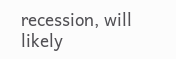recession, will likely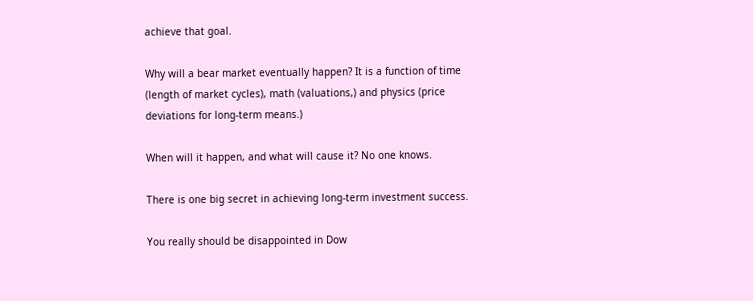achieve that goal.

Why will a bear market eventually happen? It is a function of time (length of market cycles), math (valuations,) and physics (price deviations for long-term means.)

When will it happen, and what will cause it? No one knows.

There is one big secret in achieving long-term investment success.

You really should be disappointed in Dow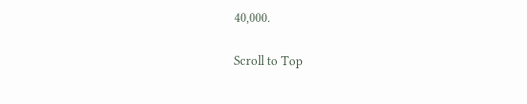40,000.

Scroll to Top